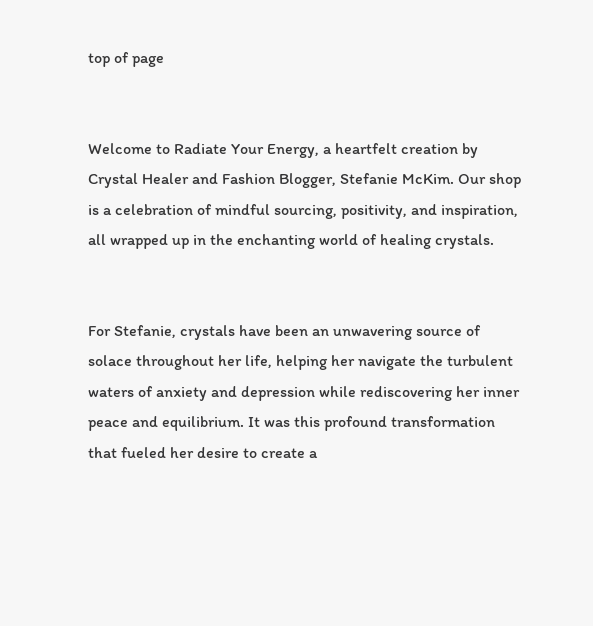top of page


Welcome to Radiate Your Energy, a heartfelt creation by Crystal Healer and Fashion Blogger, Stefanie McKim. Our shop is a celebration of mindful sourcing, positivity, and inspiration, all wrapped up in the enchanting world of healing crystals.


For Stefanie, crystals have been an unwavering source of solace throughout her life, helping her navigate the turbulent waters of anxiety and depression while rediscovering her inner peace and equilibrium. It was this profound transformation that fueled her desire to create a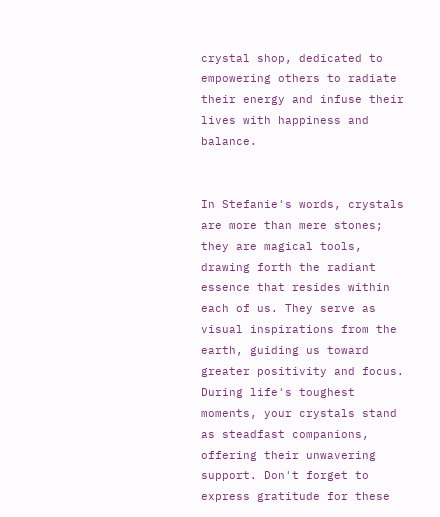crystal shop, dedicated to empowering others to radiate their energy and infuse their lives with happiness and balance.


In Stefanie's words, crystals are more than mere stones; they are magical tools, drawing forth the radiant essence that resides within each of us. They serve as visual inspirations from the earth, guiding us toward greater positivity and focus. During life's toughest moments, your crystals stand as steadfast companions, offering their unwavering support. Don't forget to express gratitude for these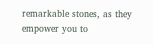remarkable stones, as they empower you to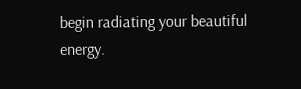begin radiating your beautiful energy.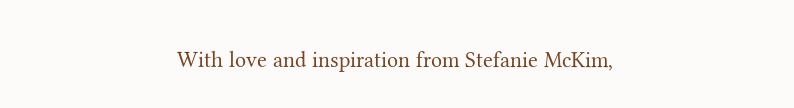With love and inspiration from Stefanie McKim,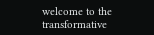welcome to the transformative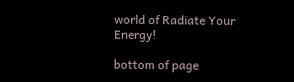world of Radiate Your Energy!

bottom of page